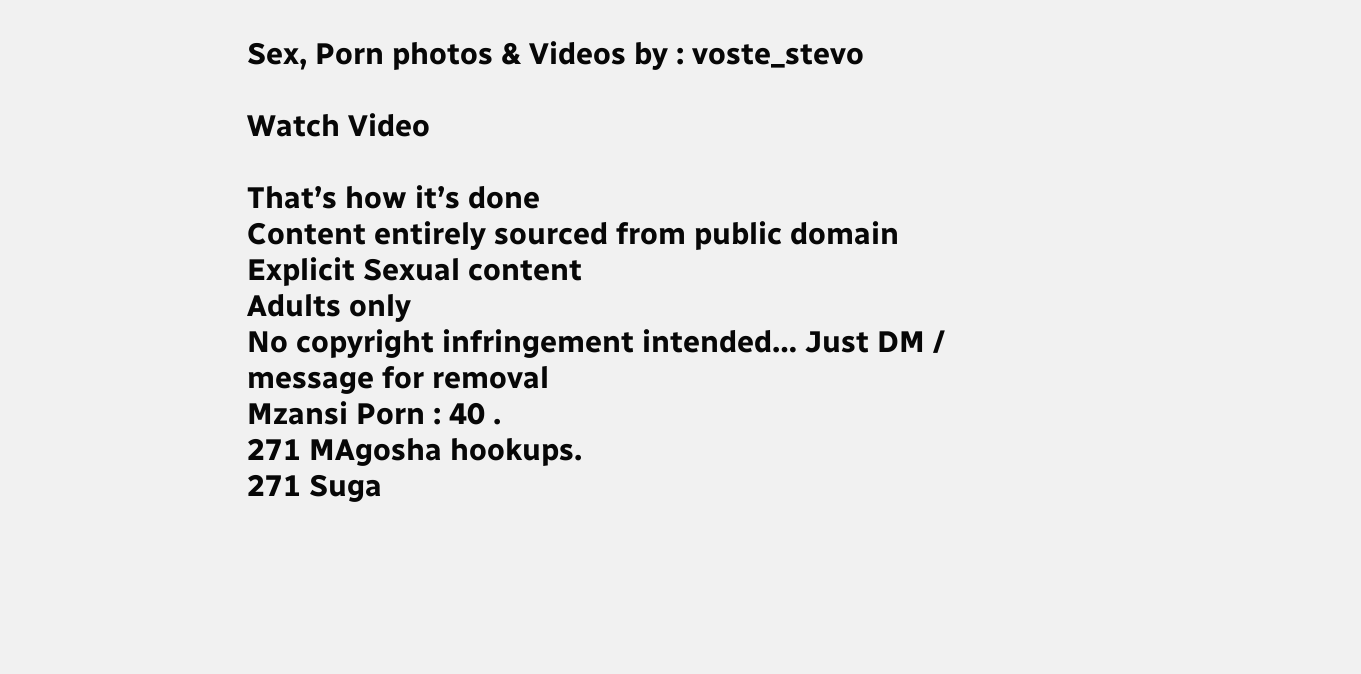Sex, Porn photos & Videos by : voste_stevo

Watch Video

That’s how it’s done
Content entirely sourced from public domain
Explicit Sexual content
Adults only
No copyright infringement intended… Just DM / message for removal
Mzansi Porn : 40 .
271 MAgosha hookups.
271 Suga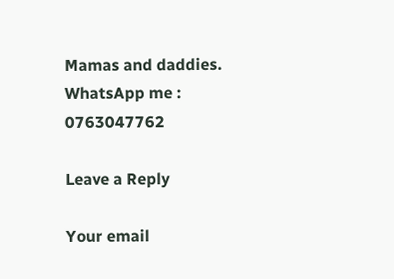Mamas and daddies.
WhatsApp me : 0763047762

Leave a Reply

Your email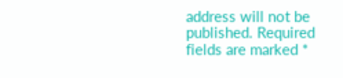address will not be published. Required fields are marked *